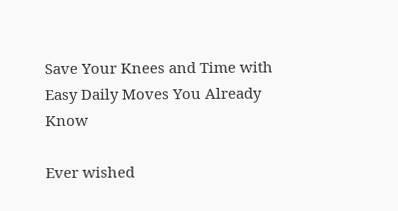Save Your Knees and Time with Easy Daily Moves You Already Know

Ever wished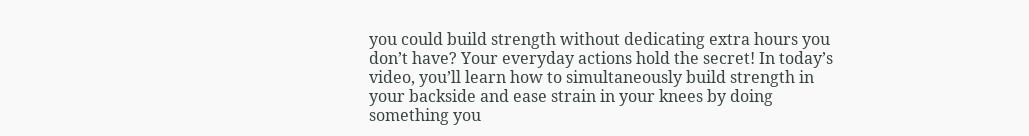you could build strength without dedicating extra hours you don’t have? Your everyday actions hold the secret! In today’s video, you’ll learn how to simultaneously build strength in your backside and ease strain in your knees by doing something you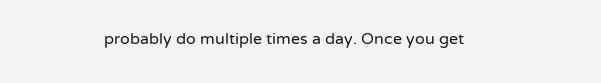probably do multiple times a day. Once you get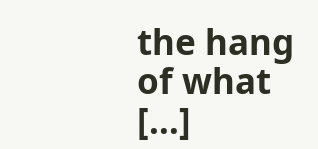the hang of what […]